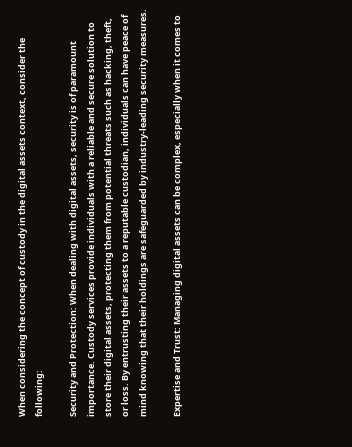When considering the concept of custody in the digital assets context, consider the following:

Security and Protection: When dealing with digital assets, security is of paramount importance. Custody services provide individuals with a reliable and secure solution to store their digital assets, protecting them from potential threats such as hacking, theft, or loss. By entrusting their assets to a reputable custodian, individuals can have peace of mind knowing that their holdings are safeguarded by industry-leading security measures.

Expertise and Trust: Managing digital assets can be complex, especially when it comes to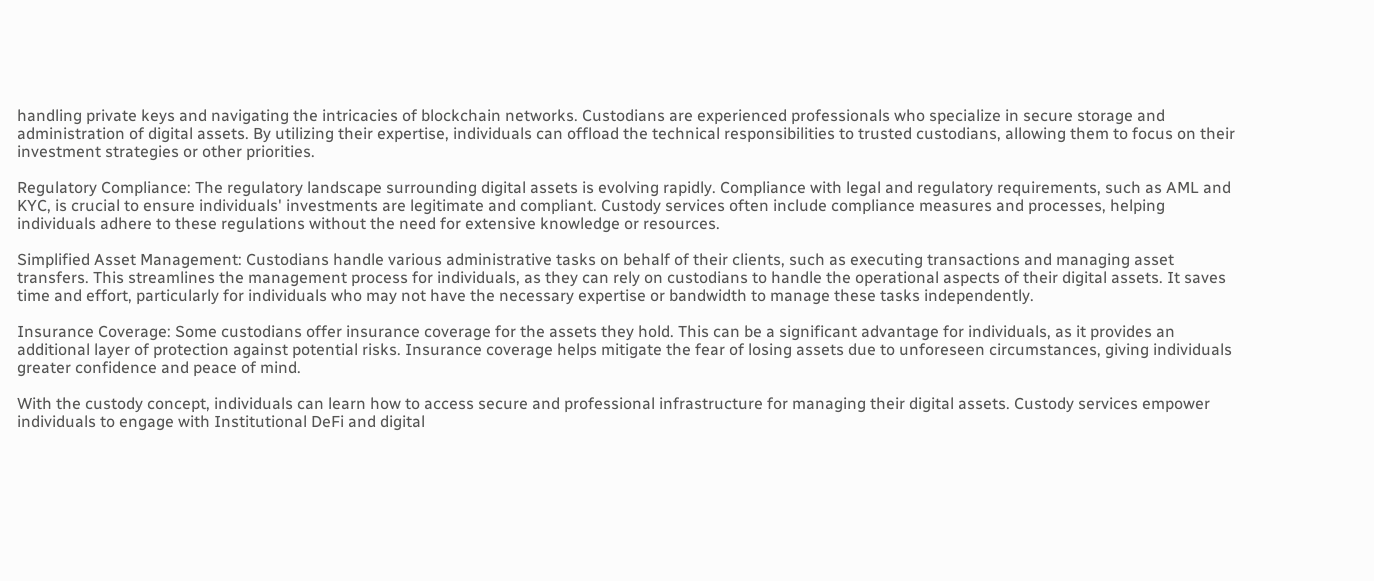handling private keys and navigating the intricacies of blockchain networks. Custodians are experienced professionals who specialize in secure storage and administration of digital assets. By utilizing their expertise, individuals can offload the technical responsibilities to trusted custodians, allowing them to focus on their investment strategies or other priorities.

Regulatory Compliance: The regulatory landscape surrounding digital assets is evolving rapidly. Compliance with legal and regulatory requirements, such as AML and KYC, is crucial to ensure individuals' investments are legitimate and compliant. Custody services often include compliance measures and processes, helping individuals adhere to these regulations without the need for extensive knowledge or resources.

Simplified Asset Management: Custodians handle various administrative tasks on behalf of their clients, such as executing transactions and managing asset transfers. This streamlines the management process for individuals, as they can rely on custodians to handle the operational aspects of their digital assets. It saves time and effort, particularly for individuals who may not have the necessary expertise or bandwidth to manage these tasks independently.

Insurance Coverage: Some custodians offer insurance coverage for the assets they hold. This can be a significant advantage for individuals, as it provides an additional layer of protection against potential risks. Insurance coverage helps mitigate the fear of losing assets due to unforeseen circumstances, giving individuals greater confidence and peace of mind.

With the custody concept, individuals can learn how to access secure and professional infrastructure for managing their digital assets. Custody services empower individuals to engage with Institutional DeFi and digital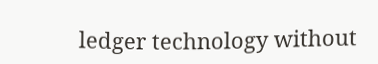ledger technology without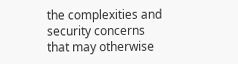the complexities and security concerns that may otherwise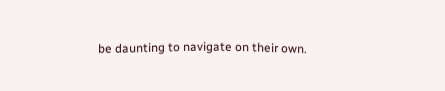be daunting to navigate on their own.